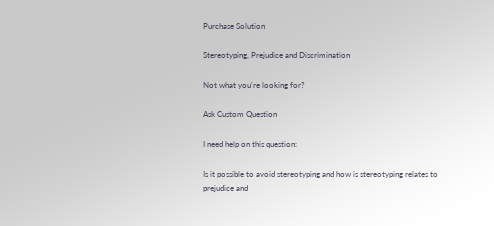Purchase Solution

Stereotyping, Prejudice and Discrimination

Not what you're looking for?

Ask Custom Question

I need help on this question:

Is it possible to avoid stereotyping and how is stereotyping relates to prejudice and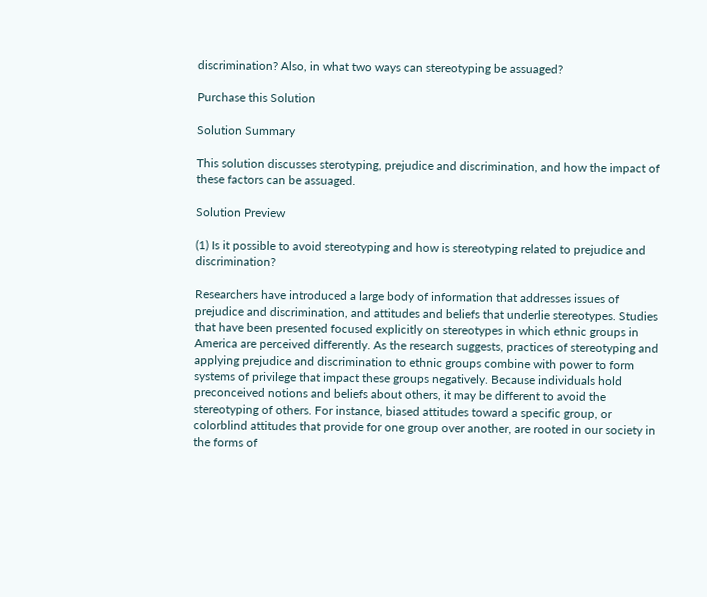discrimination? Also, in what two ways can stereotyping be assuaged?

Purchase this Solution

Solution Summary

This solution discusses sterotyping, prejudice and discrimination, and how the impact of these factors can be assuaged.

Solution Preview

(1) Is it possible to avoid stereotyping and how is stereotyping related to prejudice and discrimination?

Researchers have introduced a large body of information that addresses issues of prejudice and discrimination, and attitudes and beliefs that underlie stereotypes. Studies that have been presented focused explicitly on stereotypes in which ethnic groups in America are perceived differently. As the research suggests, practices of stereotyping and applying prejudice and discrimination to ethnic groups combine with power to form systems of privilege that impact these groups negatively. Because individuals hold preconceived notions and beliefs about others, it may be different to avoid the stereotyping of others. For instance, biased attitudes toward a specific group, or colorblind attitudes that provide for one group over another, are rooted in our society in the forms of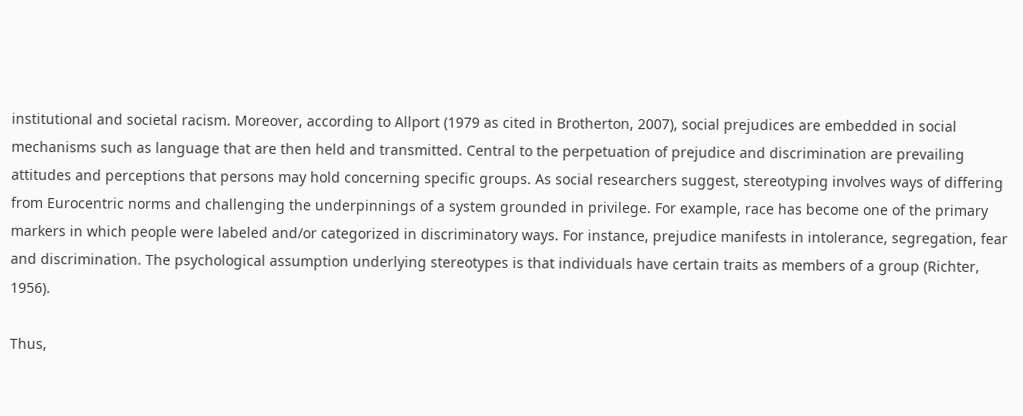institutional and societal racism. Moreover, according to Allport (1979 as cited in Brotherton, 2007), social prejudices are embedded in social mechanisms such as language that are then held and transmitted. Central to the perpetuation of prejudice and discrimination are prevailing attitudes and perceptions that persons may hold concerning specific groups. As social researchers suggest, stereotyping involves ways of differing from Eurocentric norms and challenging the underpinnings of a system grounded in privilege. For example, race has become one of the primary markers in which people were labeled and/or categorized in discriminatory ways. For instance, prejudice manifests in intolerance, segregation, fear and discrimination. The psychological assumption underlying stereotypes is that individuals have certain traits as members of a group (Richter, 1956).

Thus,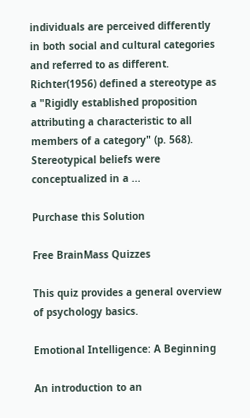individuals are perceived differently in both social and cultural categories and referred to as different. Richter(1956) defined a stereotype as a "Rigidly established proposition attributing a characteristic to all members of a category" (p. 568). Stereotypical beliefs were conceptualized in a ...

Purchase this Solution

Free BrainMass Quizzes

This quiz provides a general overview of psychology basics.

Emotional Intelligence: A Beginning

An introduction to an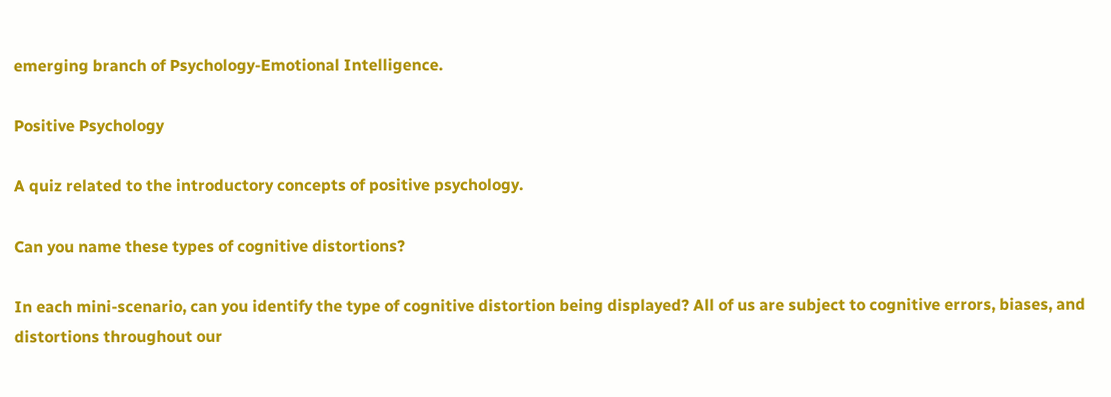emerging branch of Psychology-Emotional Intelligence.

Positive Psychology

A quiz related to the introductory concepts of positive psychology.

Can you name these types of cognitive distortions?

In each mini-scenario, can you identify the type of cognitive distortion being displayed? All of us are subject to cognitive errors, biases, and distortions throughout our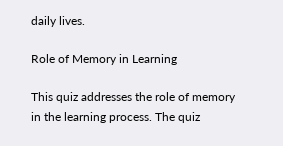daily lives.

Role of Memory in Learning

This quiz addresses the role of memory in the learning process. The quiz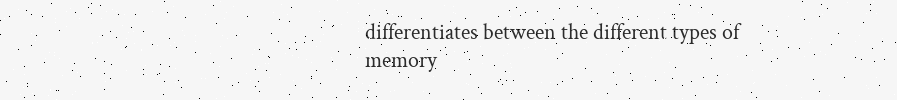differentiates between the different types of memory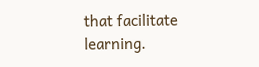that facilitate learning.